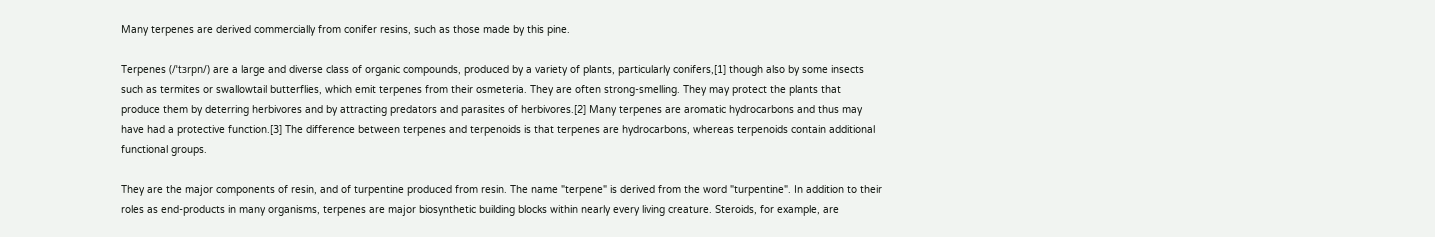Many terpenes are derived commercially from conifer resins, such as those made by this pine.

Terpenes (/ˈtɜrpn/) are a large and diverse class of organic compounds, produced by a variety of plants, particularly conifers,[1] though also by some insects such as termites or swallowtail butterflies, which emit terpenes from their osmeteria. They are often strong-smelling. They may protect the plants that produce them by deterring herbivores and by attracting predators and parasites of herbivores.[2] Many terpenes are aromatic hydrocarbons and thus may have had a protective function.[3] The difference between terpenes and terpenoids is that terpenes are hydrocarbons, whereas terpenoids contain additional functional groups.

They are the major components of resin, and of turpentine produced from resin. The name "terpene" is derived from the word "turpentine". In addition to their roles as end-products in many organisms, terpenes are major biosynthetic building blocks within nearly every living creature. Steroids, for example, are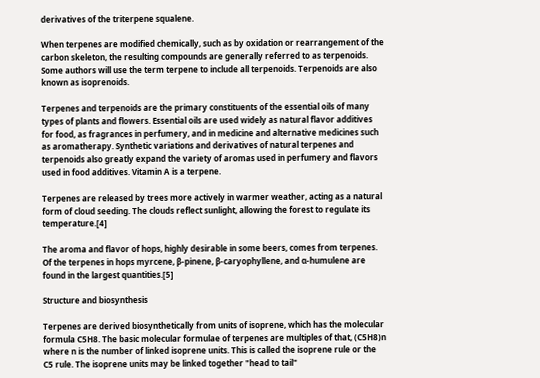derivatives of the triterpene squalene.

When terpenes are modified chemically, such as by oxidation or rearrangement of the carbon skeleton, the resulting compounds are generally referred to as terpenoids. Some authors will use the term terpene to include all terpenoids. Terpenoids are also known as isoprenoids.

Terpenes and terpenoids are the primary constituents of the essential oils of many types of plants and flowers. Essential oils are used widely as natural flavor additives for food, as fragrances in perfumery, and in medicine and alternative medicines such as aromatherapy. Synthetic variations and derivatives of natural terpenes and terpenoids also greatly expand the variety of aromas used in perfumery and flavors used in food additives. Vitamin A is a terpene.

Terpenes are released by trees more actively in warmer weather, acting as a natural form of cloud seeding. The clouds reflect sunlight, allowing the forest to regulate its temperature.[4]

The aroma and flavor of hops, highly desirable in some beers, comes from terpenes. Of the terpenes in hops myrcene, β-pinene, β-caryophyllene, and α-humulene are found in the largest quantities.[5]

Structure and biosynthesis

Terpenes are derived biosynthetically from units of isoprene, which has the molecular formula C5H8. The basic molecular formulae of terpenes are multiples of that, (C5H8)n where n is the number of linked isoprene units. This is called the isoprene rule or the C5 rule. The isoprene units may be linked together "head to tail"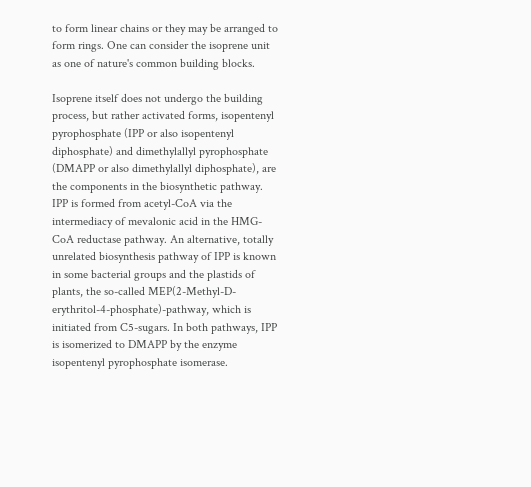to form linear chains or they may be arranged to form rings. One can consider the isoprene unit as one of nature's common building blocks.

Isoprene itself does not undergo the building process, but rather activated forms, isopentenyl pyrophosphate (IPP or also isopentenyl diphosphate) and dimethylallyl pyrophosphate (DMAPP or also dimethylallyl diphosphate), are the components in the biosynthetic pathway. IPP is formed from acetyl-CoA via the intermediacy of mevalonic acid in the HMG-CoA reductase pathway. An alternative, totally unrelated biosynthesis pathway of IPP is known in some bacterial groups and the plastids of plants, the so-called MEP(2-Methyl-D-erythritol-4-phosphate)-pathway, which is initiated from C5-sugars. In both pathways, IPP is isomerized to DMAPP by the enzyme isopentenyl pyrophosphate isomerase.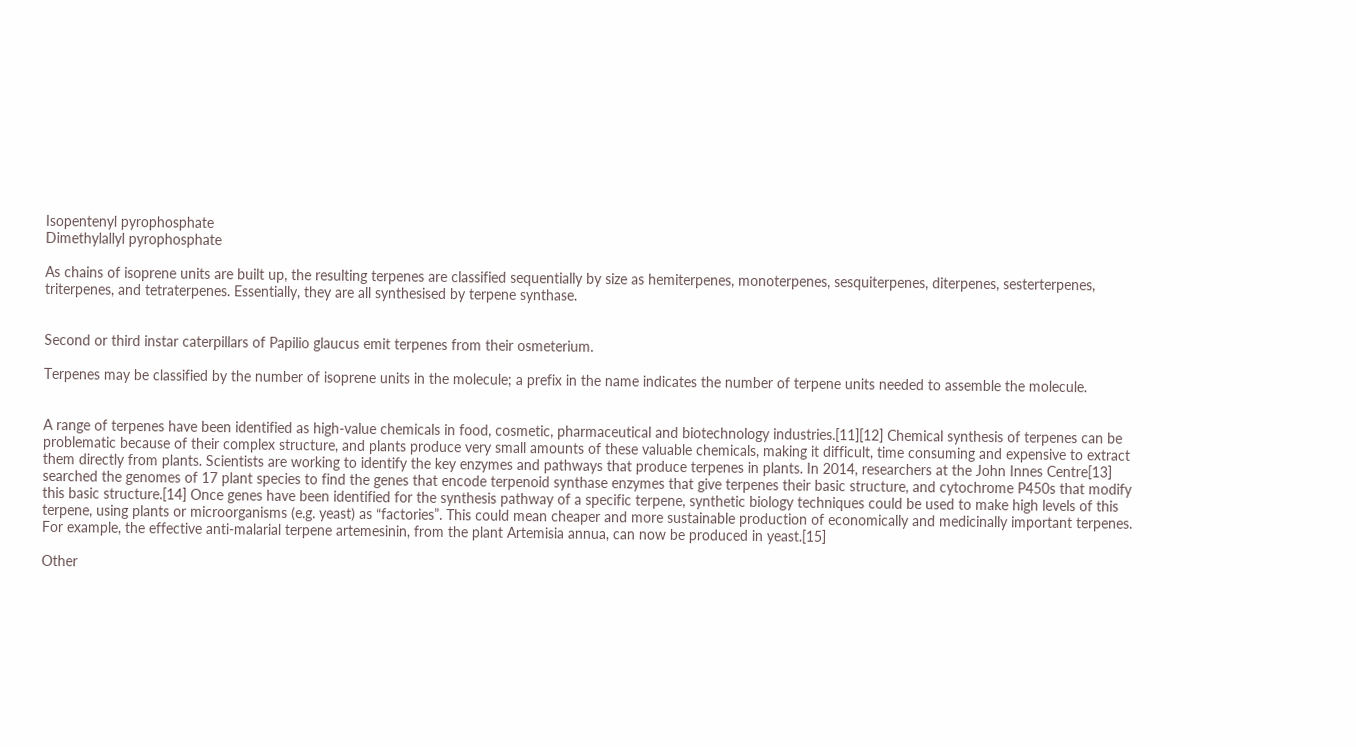Isopentenyl pyrophosphate
Dimethylallyl pyrophosphate

As chains of isoprene units are built up, the resulting terpenes are classified sequentially by size as hemiterpenes, monoterpenes, sesquiterpenes, diterpenes, sesterterpenes, triterpenes, and tetraterpenes. Essentially, they are all synthesised by terpene synthase.


Second or third instar caterpillars of Papilio glaucus emit terpenes from their osmeterium.

Terpenes may be classified by the number of isoprene units in the molecule; a prefix in the name indicates the number of terpene units needed to assemble the molecule.


A range of terpenes have been identified as high-value chemicals in food, cosmetic, pharmaceutical and biotechnology industries.[11][12] Chemical synthesis of terpenes can be problematic because of their complex structure, and plants produce very small amounts of these valuable chemicals, making it difficult, time consuming and expensive to extract them directly from plants. Scientists are working to identify the key enzymes and pathways that produce terpenes in plants. In 2014, researchers at the John Innes Centre[13] searched the genomes of 17 plant species to find the genes that encode terpenoid synthase enzymes that give terpenes their basic structure, and cytochrome P450s that modify this basic structure.[14] Once genes have been identified for the synthesis pathway of a specific terpene, synthetic biology techniques could be used to make high levels of this terpene, using plants or microorganisms (e.g. yeast) as “factories”. This could mean cheaper and more sustainable production of economically and medicinally important terpenes. For example, the effective anti-malarial terpene artemesinin, from the plant Artemisia annua, can now be produced in yeast.[15]

Other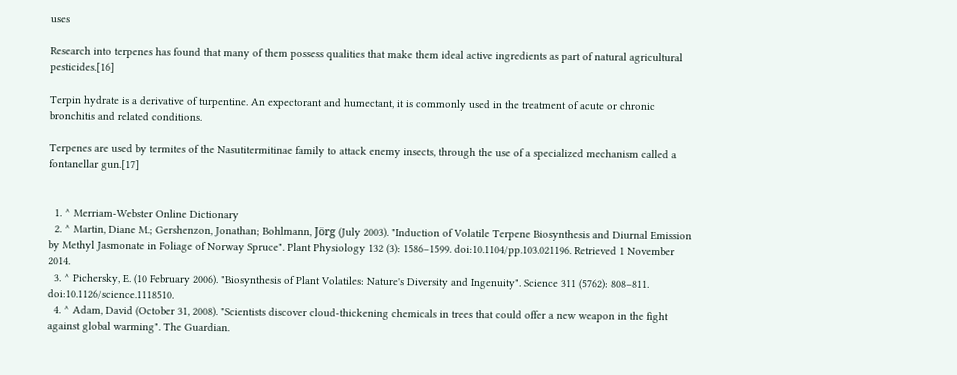uses

Research into terpenes has found that many of them possess qualities that make them ideal active ingredients as part of natural agricultural pesticides.[16]

Terpin hydrate is a derivative of turpentine. An expectorant and humectant, it is commonly used in the treatment of acute or chronic bronchitis and related conditions.

Terpenes are used by termites of the Nasutitermitinae family to attack enemy insects, through the use of a specialized mechanism called a fontanellar gun.[17]


  1. ^ Merriam-Webster Online Dictionary
  2. ^ Martin, Diane M.; Gershenzon, Jonathan; Bohlmann, Jörg (July 2003). "Induction of Volatile Terpene Biosynthesis and Diurnal Emission by Methyl Jasmonate in Foliage of Norway Spruce". Plant Physiology 132 (3): 1586–1599. doi:10.1104/pp.103.021196. Retrieved 1 November 2014.
  3. ^ Pichersky, E. (10 February 2006). "Biosynthesis of Plant Volatiles: Nature's Diversity and Ingenuity". Science 311 (5762): 808–811. doi:10.1126/science.1118510.
  4. ^ Adam, David (October 31, 2008). "Scientists discover cloud-thickening chemicals in trees that could offer a new weapon in the fight against global warming". The Guardian.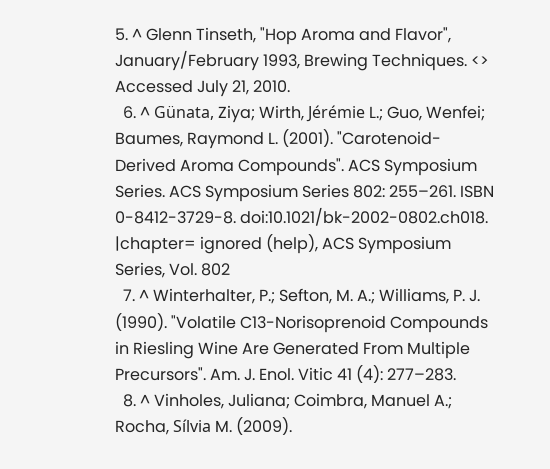5. ^ Glenn Tinseth, "Hop Aroma and Flavor", January/February 1993, Brewing Techniques. <> Accessed July 21, 2010.
  6. ^ Günata, Ziya; Wirth, Jérémie L.; Guo, Wenfei; Baumes, Raymond L. (2001). "Carotenoid-Derived Aroma Compounds". ACS Symposium Series. ACS Symposium Series 802: 255–261. ISBN 0-8412-3729-8. doi:10.1021/bk-2002-0802.ch018.  |chapter= ignored (help), ACS Symposium Series, Vol. 802
  7. ^ Winterhalter, P.; Sefton, M. A.; Williams, P. J. (1990). "Volatile C13-Norisoprenoid Compounds in Riesling Wine Are Generated From Multiple Precursors". Am. J. Enol. Vitic 41 (4): 277–283.
  8. ^ Vinholes, Juliana; Coimbra, Manuel A.; Rocha, Sílvia M. (2009).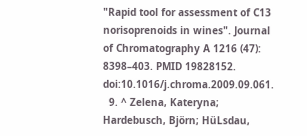"Rapid tool for assessment of C13 norisoprenoids in wines". Journal of Chromatography A 1216 (47): 8398–403. PMID 19828152. doi:10.1016/j.chroma.2009.09.061.
  9. ^ Zelena, Kateryna; Hardebusch, Björn; HüLsdau,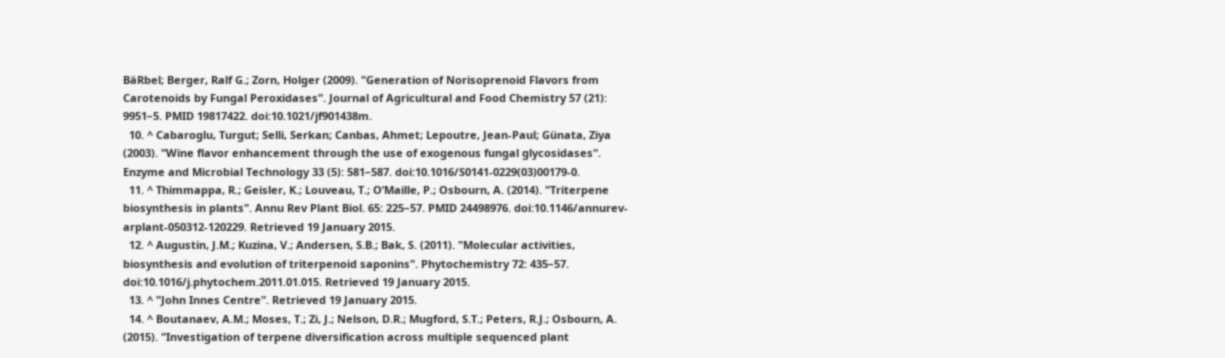BäRbel; Berger, Ralf G.; Zorn, Holger (2009). "Generation of Norisoprenoid Flavors from Carotenoids by Fungal Peroxidases". Journal of Agricultural and Food Chemistry 57 (21): 9951–5. PMID 19817422. doi:10.1021/jf901438m.
  10. ^ Cabaroglu, Turgut; Selli, Serkan; Canbas, Ahmet; Lepoutre, Jean-Paul; Günata, Ziya (2003). "Wine flavor enhancement through the use of exogenous fungal glycosidases". Enzyme and Microbial Technology 33 (5): 581–587. doi:10.1016/S0141-0229(03)00179-0.
  11. ^ Thimmappa, R.; Geisler, K.; Louveau, T.; O’Maille, P.; Osbourn, A. (2014). "Triterpene biosynthesis in plants". Annu Rev Plant Biol. 65: 225–57. PMID 24498976. doi:10.1146/annurev-arplant-050312-120229. Retrieved 19 January 2015.
  12. ^ Augustin, J.M.; Kuzina, V.; Andersen, S.B.; Bak, S. (2011). "Molecular activities, biosynthesis and evolution of triterpenoid saponins". Phytochemistry 72: 435–57. doi:10.1016/j.phytochem.2011.01.015. Retrieved 19 January 2015.
  13. ^ "John Innes Centre". Retrieved 19 January 2015.
  14. ^ Boutanaev, A.M.; Moses, T.; Zi, J.; Nelson, D.R.; Mugford, S.T.; Peters, R.J.; Osbourn, A. (2015). "Investigation of terpene diversification across multiple sequenced plant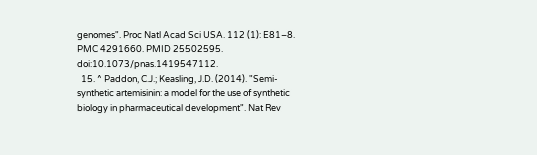genomes". Proc Natl Acad Sci USA. 112 (1): E81–8. PMC 4291660. PMID 25502595. doi:10.1073/pnas.1419547112.
  15. ^ Paddon, C.J.; Keasling, J.D. (2014). "Semi-synthetic artemisinin: a model for the use of synthetic biology in pharmaceutical development". Nat Rev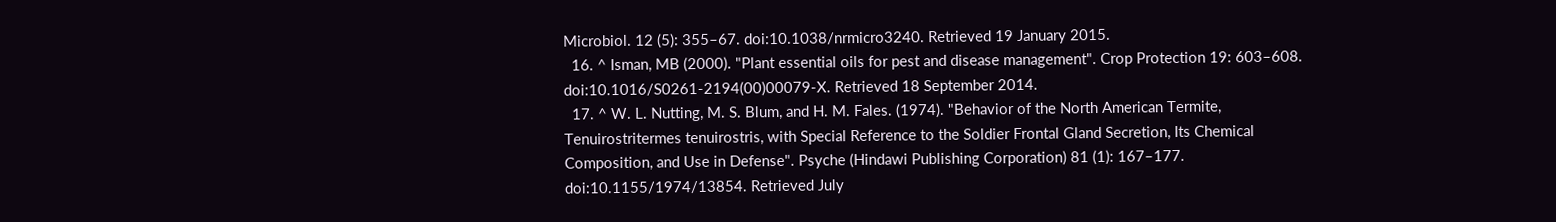Microbiol. 12 (5): 355–67. doi:10.1038/nrmicro3240. Retrieved 19 January 2015.
  16. ^ Isman, MB (2000). "Plant essential oils for pest and disease management". Crop Protection 19: 603–608. doi:10.1016/S0261-2194(00)00079-X. Retrieved 18 September 2014.
  17. ^ W. L. Nutting, M. S. Blum, and H. M. Fales. (1974). "Behavior of the North American Termite, Tenuirostritermes tenuirostris, with Special Reference to the Soldier Frontal Gland Secretion, Its Chemical Composition, and Use in Defense". Psyche (Hindawi Publishing Corporation) 81 (1): 167–177. doi:10.1155/1974/13854. Retrieved July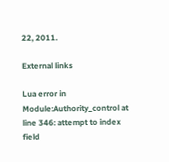22, 2011.

External links

Lua error in Module:Authority_control at line 346: attempt to index field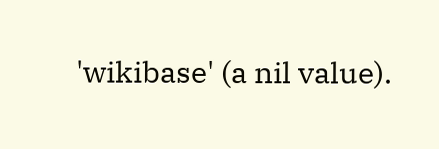'wikibase' (a nil value).